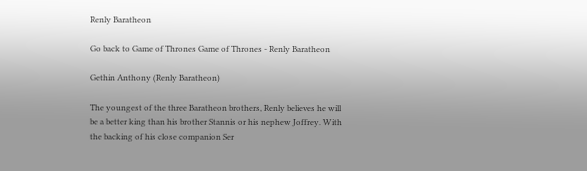Renly Baratheon

Go back to Game of Thrones Game of Thrones - Renly Baratheon

Gethin Anthony (Renly Baratheon)

The youngest of the three Baratheon brothers, Renly believes he will be a better king than his brother Stannis or his nephew Joffrey. With the backing of his close companion Ser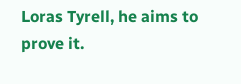Loras Tyrell, he aims to prove it.